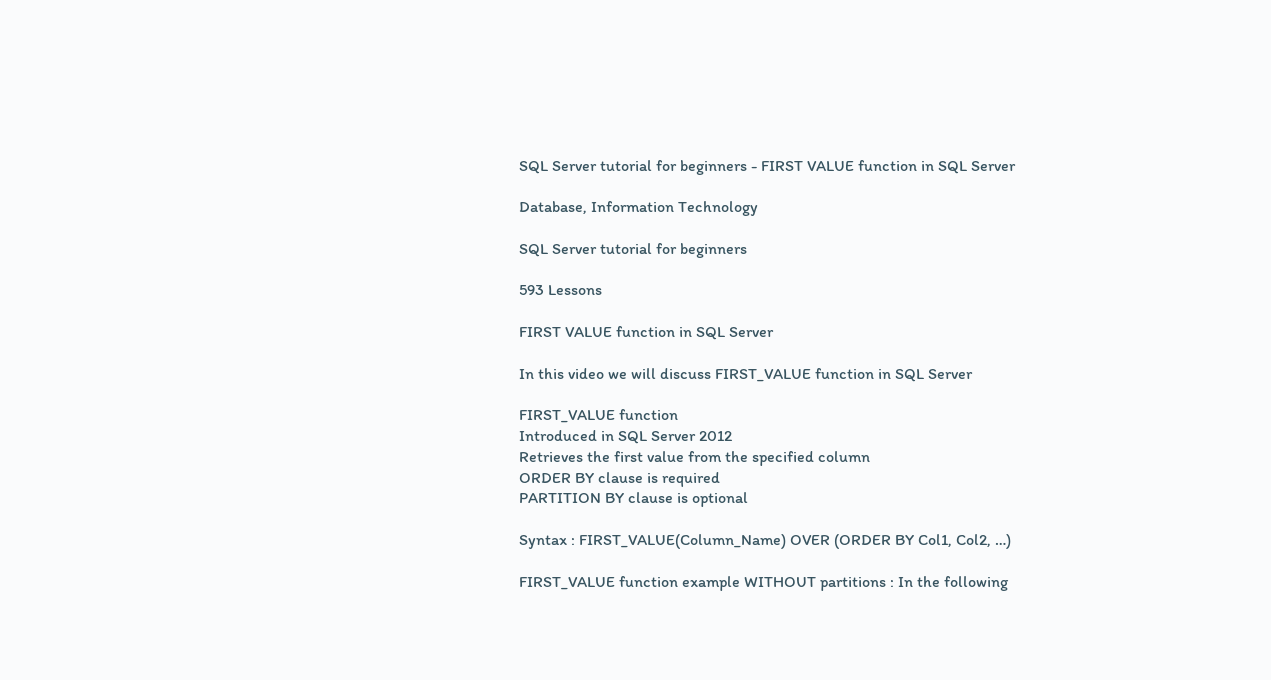SQL Server tutorial for beginners - FIRST VALUE function in SQL Server

Database, Information Technology

SQL Server tutorial for beginners

593 Lessons

FIRST VALUE function in SQL Server

In this video we will discuss FIRST_VALUE function in SQL Server

FIRST_VALUE function
Introduced in SQL Server 2012
Retrieves the first value from the specified column
ORDER BY clause is required
PARTITION BY clause is optional

Syntax : FIRST_VALUE(Column_Name) OVER (ORDER BY Col1, Col2, …)

FIRST_VALUE function example WITHOUT partitions : In the following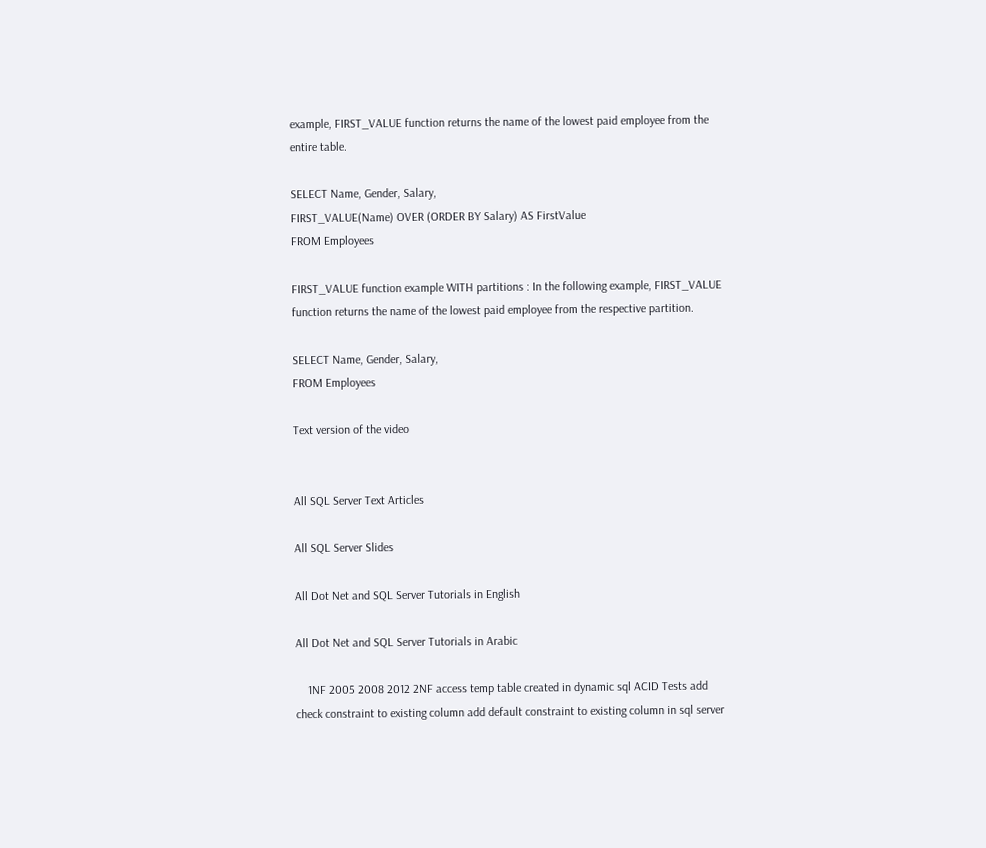example, FIRST_VALUE function returns the name of the lowest paid employee from the entire table.

SELECT Name, Gender, Salary,
FIRST_VALUE(Name) OVER (ORDER BY Salary) AS FirstValue
FROM Employees

FIRST_VALUE function example WITH partitions : In the following example, FIRST_VALUE function returns the name of the lowest paid employee from the respective partition.

SELECT Name, Gender, Salary,
FROM Employees

Text version of the video


All SQL Server Text Articles

All SQL Server Slides

All Dot Net and SQL Server Tutorials in English

All Dot Net and SQL Server Tutorials in Arabic

    1NF 2005 2008 2012 2NF access temp table created in dynamic sql ACID Tests add check constraint to existing column add default constraint to existing column in sql server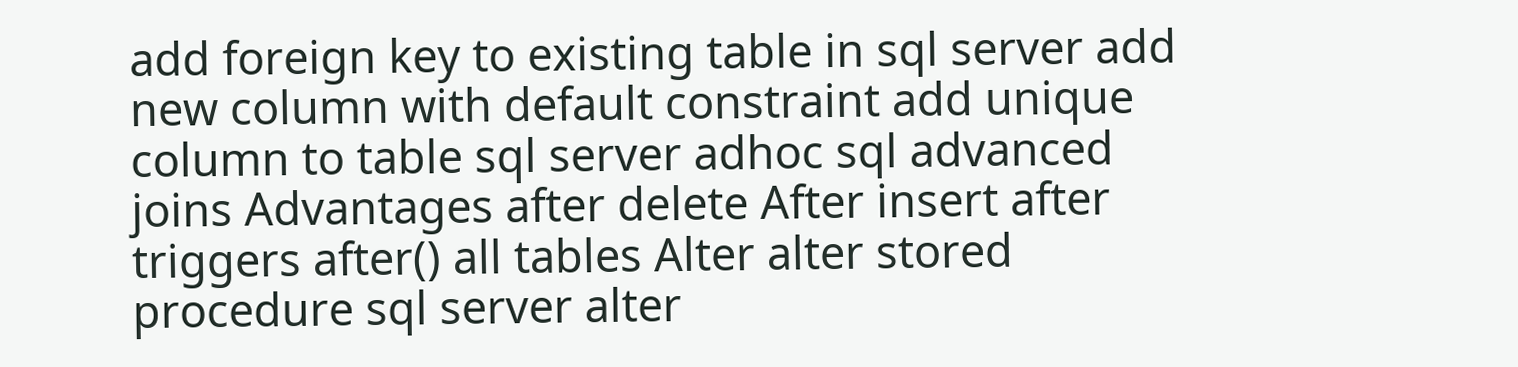add foreign key to existing table in sql server add new column with default constraint add unique column to table sql server adhoc sql advanced joins Advantages after delete After insert after triggers after() all tables Alter alter stored procedure sql server alter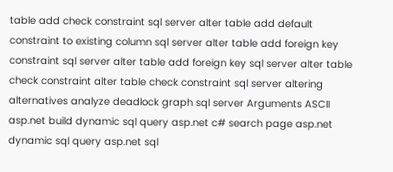table add check constraint sql server alter table add default constraint to existing column sql server alter table add foreign key constraint sql server alter table add foreign key sql server alter table check constraint alter table check constraint sql server altering alternatives analyze deadlock graph sql server Arguments ASCII asp.net build dynamic sql query asp.net c# search page asp.net dynamic sql query asp.net sql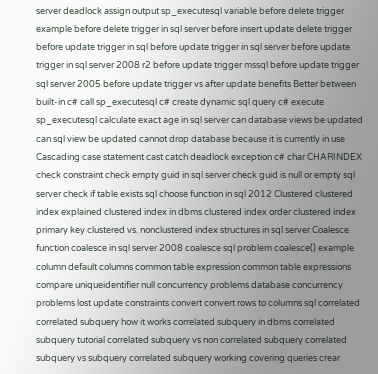server deadlock assign output sp_executesql variable before delete trigger example before delete trigger in sql server before insert update delete trigger before update trigger in sql before update trigger in sql server before update trigger in sql server 2008 r2 before update trigger mssql before update trigger sql server 2005 before update trigger vs after update benefits Better between built-in c# call sp_executesql c# create dynamic sql query c# execute sp_executesql calculate exact age in sql server can database views be updated can sql view be updated cannot drop database because it is currently in use Cascading case statement cast catch deadlock exception c# char CHARINDEX check constraint check empty guid in sql server check guid is null or empty sql server check if table exists sql choose function in sql 2012 Clustered clustered index explained clustered index in dbms clustered index order clustered index primary key clustered vs. nonclustered index structures in sql server Coalesce function coalesce in sql server 2008 coalesce sql problem coalesce() example column default columns common table expression common table expressions compare uniqueidentifier null concurrency problems database concurrency problems lost update constraints convert convert rows to columns sql correlated correlated subquery how it works correlated subquery in dbms correlated subquery tutorial correlated subquery vs non correlated subquery correlated subquery vs subquery correlated subquery working covering queries crear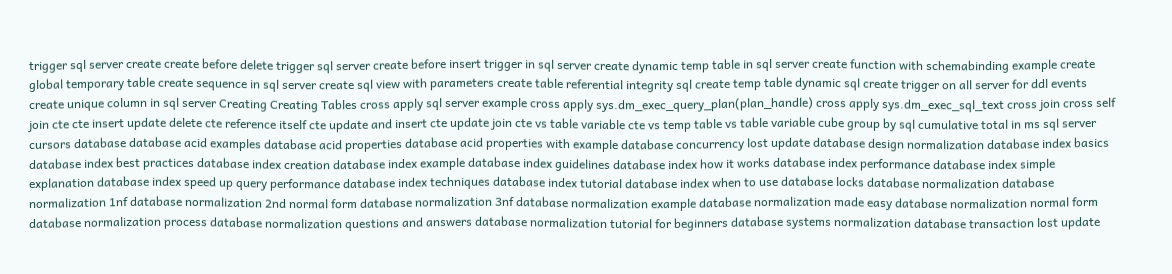trigger sql server create create before delete trigger sql server create before insert trigger in sql server create dynamic temp table in sql server create function with schemabinding example create global temporary table create sequence in sql server create sql view with parameters create table referential integrity sql create temp table dynamic sql create trigger on all server for ddl events create unique column in sql server Creating Creating Tables cross apply sql server example cross apply sys.dm_exec_query_plan(plan_handle) cross apply sys.dm_exec_sql_text cross join cross self join cte cte insert update delete cte reference itself cte update and insert cte update join cte vs table variable cte vs temp table vs table variable cube group by sql cumulative total in ms sql server cursors database database acid examples database acid properties database acid properties with example database concurrency lost update database design normalization database index basics database index best practices database index creation database index example database index guidelines database index how it works database index performance database index simple explanation database index speed up query performance database index techniques database index tutorial database index when to use database locks database normalization database normalization 1nf database normalization 2nd normal form database normalization 3nf database normalization example database normalization made easy database normalization normal form database normalization process database normalization questions and answers database normalization tutorial for beginners database systems normalization database transaction lost update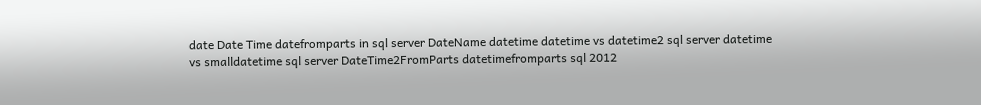date Date Time datefromparts in sql server DateName datetime datetime vs datetime2 sql server datetime vs smalldatetime sql server DateTime2FromParts datetimefromparts sql 2012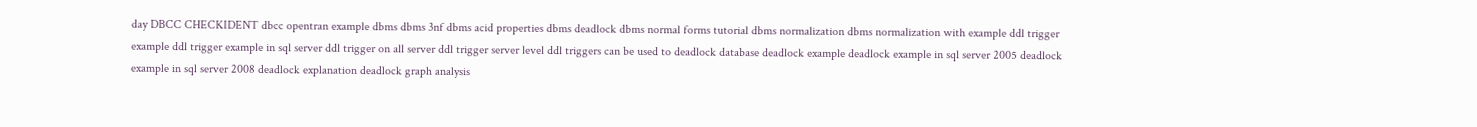day DBCC CHECKIDENT dbcc opentran example dbms dbms 3nf dbms acid properties dbms deadlock dbms normal forms tutorial dbms normalization dbms normalization with example ddl trigger example ddl trigger example in sql server ddl trigger on all server ddl trigger server level ddl triggers can be used to deadlock database deadlock example deadlock example in sql server 2005 deadlock example in sql server 2008 deadlock explanation deadlock graph analysis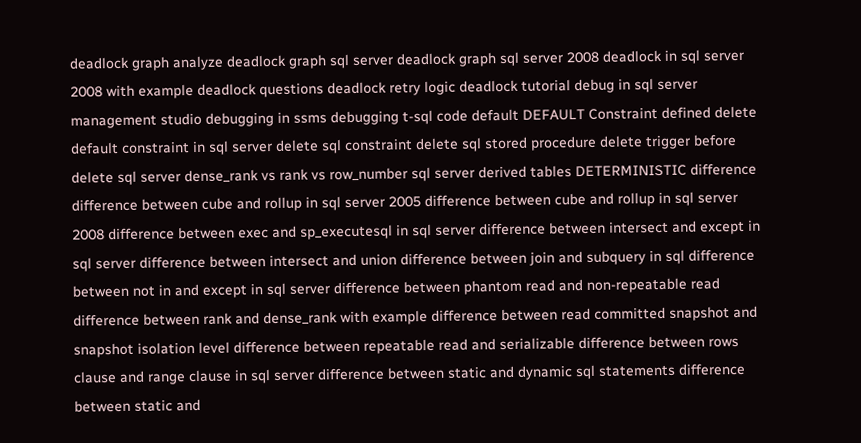deadlock graph analyze deadlock graph sql server deadlock graph sql server 2008 deadlock in sql server 2008 with example deadlock questions deadlock retry logic deadlock tutorial debug in sql server management studio debugging in ssms debugging t-sql code default DEFAULT Constraint defined delete default constraint in sql server delete sql constraint delete sql stored procedure delete trigger before delete sql server dense_rank vs rank vs row_number sql server derived tables DETERMINISTIC difference difference between cube and rollup in sql server 2005 difference between cube and rollup in sql server 2008 difference between exec and sp_executesql in sql server difference between intersect and except in sql server difference between intersect and union difference between join and subquery in sql difference between not in and except in sql server difference between phantom read and non-repeatable read difference between rank and dense_rank with example difference between read committed snapshot and snapshot isolation level difference between repeatable read and serializable difference between rows clause and range clause in sql server difference between static and dynamic sql statements difference between static and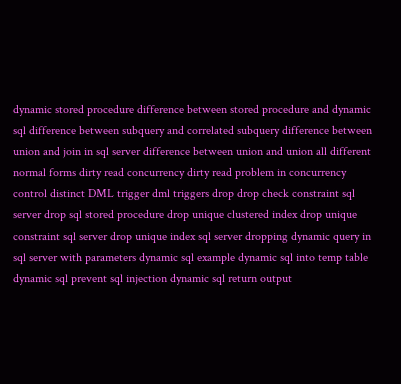dynamic stored procedure difference between stored procedure and dynamic sql difference between subquery and correlated subquery difference between union and join in sql server difference between union and union all different normal forms dirty read concurrency dirty read problem in concurrency control distinct DML trigger dml triggers drop drop check constraint sql server drop sql stored procedure drop unique clustered index drop unique constraint sql server drop unique index sql server dropping dynamic query in sql server with parameters dynamic sql example dynamic sql into temp table dynamic sql prevent sql injection dynamic sql return output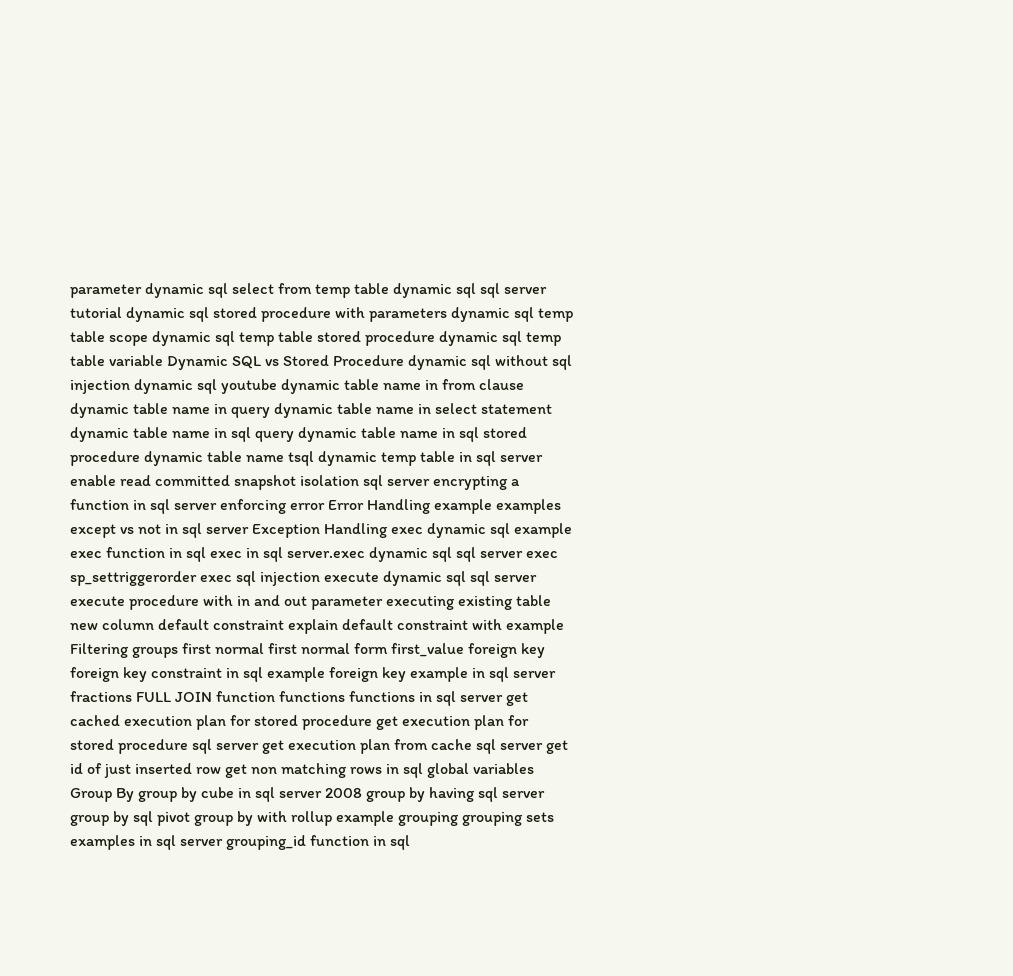parameter dynamic sql select from temp table dynamic sql sql server tutorial dynamic sql stored procedure with parameters dynamic sql temp table scope dynamic sql temp table stored procedure dynamic sql temp table variable Dynamic SQL vs Stored Procedure dynamic sql without sql injection dynamic sql youtube dynamic table name in from clause dynamic table name in query dynamic table name in select statement dynamic table name in sql query dynamic table name in sql stored procedure dynamic table name tsql dynamic temp table in sql server enable read committed snapshot isolation sql server encrypting a function in sql server enforcing error Error Handling example examples except vs not in sql server Exception Handling exec dynamic sql example exec function in sql exec in sql server.exec dynamic sql sql server exec sp_settriggerorder exec sql injection execute dynamic sql sql server execute procedure with in and out parameter executing existing table new column default constraint explain default constraint with example Filtering groups first normal first normal form first_value foreign key foreign key constraint in sql example foreign key example in sql server fractions FULL JOIN function functions functions in sql server get cached execution plan for stored procedure get execution plan for stored procedure sql server get execution plan from cache sql server get id of just inserted row get non matching rows in sql global variables Group By group by cube in sql server 2008 group by having sql server group by sql pivot group by with rollup example grouping grouping sets examples in sql server grouping_id function in sql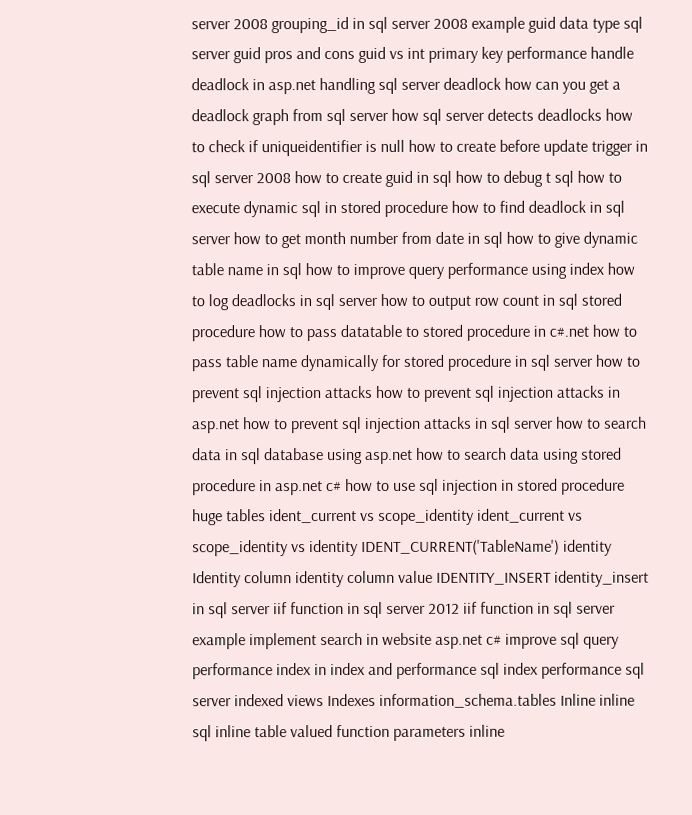server 2008 grouping_id in sql server 2008 example guid data type sql server guid pros and cons guid vs int primary key performance handle deadlock in asp.net handling sql server deadlock how can you get a deadlock graph from sql server how sql server detects deadlocks how to check if uniqueidentifier is null how to create before update trigger in sql server 2008 how to create guid in sql how to debug t sql how to execute dynamic sql in stored procedure how to find deadlock in sql server how to get month number from date in sql how to give dynamic table name in sql how to improve query performance using index how to log deadlocks in sql server how to output row count in sql stored procedure how to pass datatable to stored procedure in c#.net how to pass table name dynamically for stored procedure in sql server how to prevent sql injection attacks how to prevent sql injection attacks in asp.net how to prevent sql injection attacks in sql server how to search data in sql database using asp.net how to search data using stored procedure in asp.net c# how to use sql injection in stored procedure huge tables ident_current vs scope_identity ident_current vs scope_identity vs identity IDENT_CURRENT('TableName') identity Identity column identity column value IDENTITY_INSERT identity_insert in sql server iif function in sql server 2012 iif function in sql server example implement search in website asp.net c# improve sql query performance index in index and performance sql index performance sql server indexed views Indexes information_schema.tables Inline inline sql inline table valued function parameters inline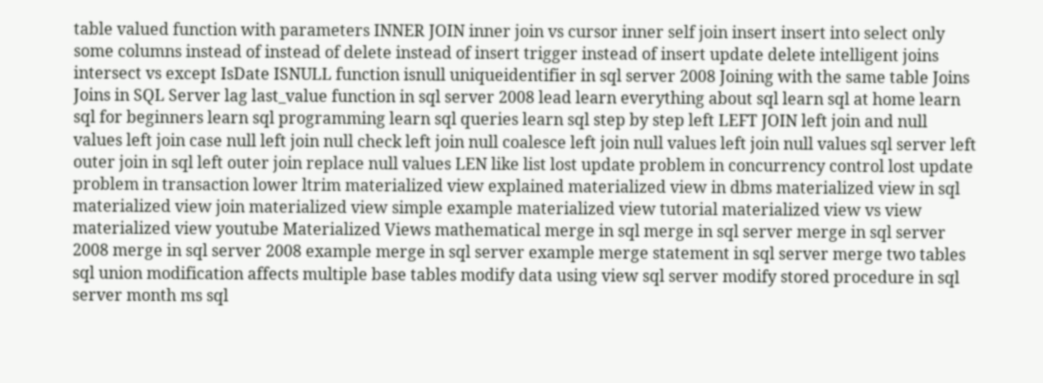table valued function with parameters INNER JOIN inner join vs cursor inner self join insert insert into select only some columns instead of instead of delete instead of insert trigger instead of insert update delete intelligent joins intersect vs except IsDate ISNULL function isnull uniqueidentifier in sql server 2008 Joining with the same table Joins Joins in SQL Server lag last_value function in sql server 2008 lead learn everything about sql learn sql at home learn sql for beginners learn sql programming learn sql queries learn sql step by step left LEFT JOIN left join and null values left join case null left join null check left join null coalesce left join null values left join null values sql server left outer join in sql left outer join replace null values LEN like list lost update problem in concurrency control lost update problem in transaction lower ltrim materialized view explained materialized view in dbms materialized view in sql materialized view join materialized view simple example materialized view tutorial materialized view vs view materialized view youtube Materialized Views mathematical merge in sql merge in sql server merge in sql server 2008 merge in sql server 2008 example merge in sql server example merge statement in sql server merge two tables sql union modification affects multiple base tables modify data using view sql server modify stored procedure in sql server month ms sql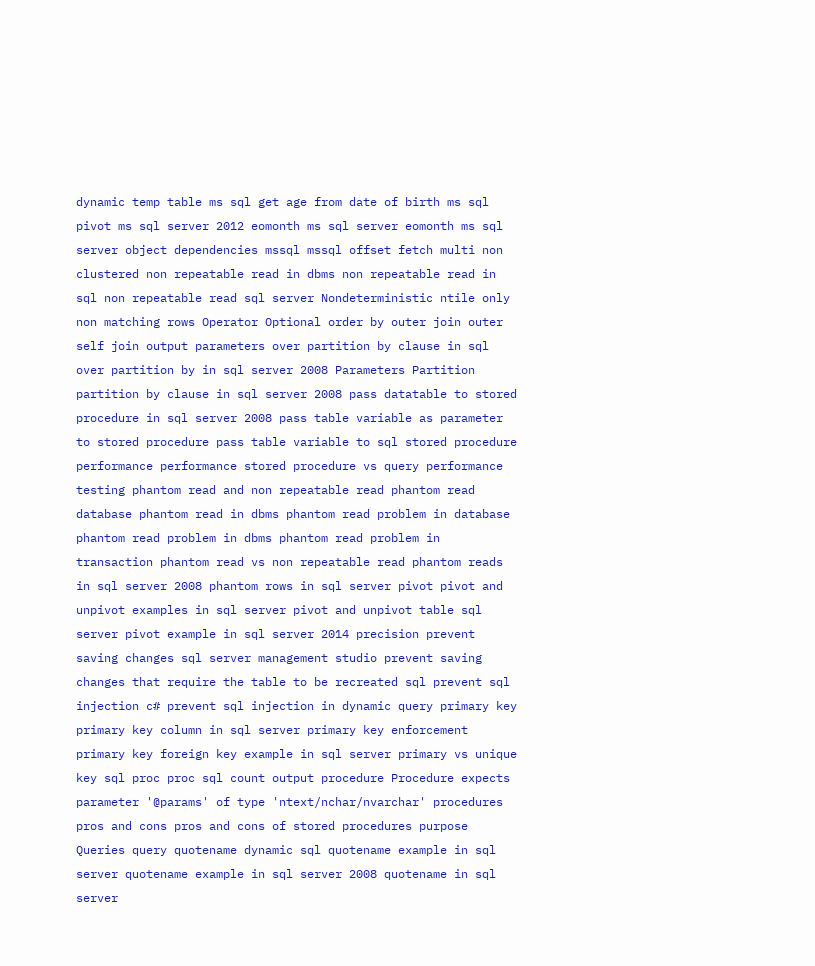dynamic temp table ms sql get age from date of birth ms sql pivot ms sql server 2012 eomonth ms sql server eomonth ms sql server object dependencies mssql mssql offset fetch multi non clustered non repeatable read in dbms non repeatable read in sql non repeatable read sql server Nondeterministic ntile only non matching rows Operator Optional order by outer join outer self join output parameters over partition by clause in sql over partition by in sql server 2008 Parameters Partition partition by clause in sql server 2008 pass datatable to stored procedure in sql server 2008 pass table variable as parameter to stored procedure pass table variable to sql stored procedure performance performance stored procedure vs query performance testing phantom read and non repeatable read phantom read database phantom read in dbms phantom read problem in database phantom read problem in dbms phantom read problem in transaction phantom read vs non repeatable read phantom reads in sql server 2008 phantom rows in sql server pivot pivot and unpivot examples in sql server pivot and unpivot table sql server pivot example in sql server 2014 precision prevent saving changes sql server management studio prevent saving changes that require the table to be recreated sql prevent sql injection c# prevent sql injection in dynamic query primary key primary key column in sql server primary key enforcement primary key foreign key example in sql server primary vs unique key sql proc proc sql count output procedure Procedure expects parameter '@params' of type 'ntext/nchar/nvarchar' procedures pros and cons pros and cons of stored procedures purpose Queries query quotename dynamic sql quotename example in sql server quotename example in sql server 2008 quotename in sql server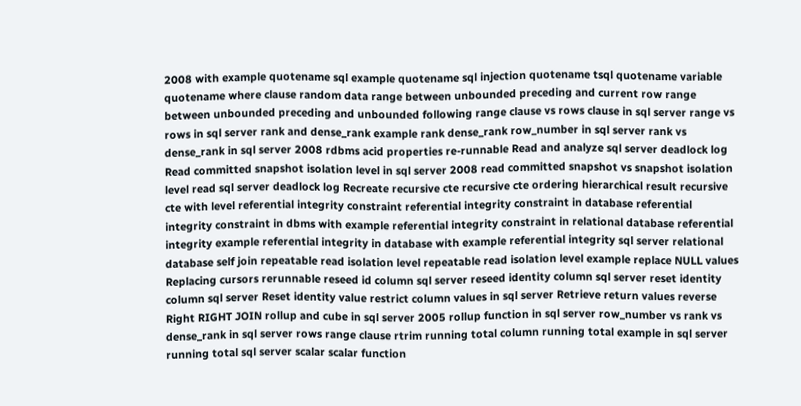2008 with example quotename sql example quotename sql injection quotename tsql quotename variable quotename where clause random data range between unbounded preceding and current row range between unbounded preceding and unbounded following range clause vs rows clause in sql server range vs rows in sql server rank and dense_rank example rank dense_rank row_number in sql server rank vs dense_rank in sql server 2008 rdbms acid properties re-runnable Read and analyze sql server deadlock log Read committed snapshot isolation level in sql server 2008 read committed snapshot vs snapshot isolation level read sql server deadlock log Recreate recursive cte recursive cte ordering hierarchical result recursive cte with level referential integrity constraint referential integrity constraint in database referential integrity constraint in dbms with example referential integrity constraint in relational database referential integrity example referential integrity in database with example referential integrity sql server relational database self join repeatable read isolation level repeatable read isolation level example replace NULL values Replacing cursors rerunnable reseed id column sql server reseed identity column sql server reset identity column sql server Reset identity value restrict column values in sql server Retrieve return values reverse Right RIGHT JOIN rollup and cube in sql server 2005 rollup function in sql server row_number vs rank vs dense_rank in sql server rows range clause rtrim running total column running total example in sql server running total sql server scalar scalar function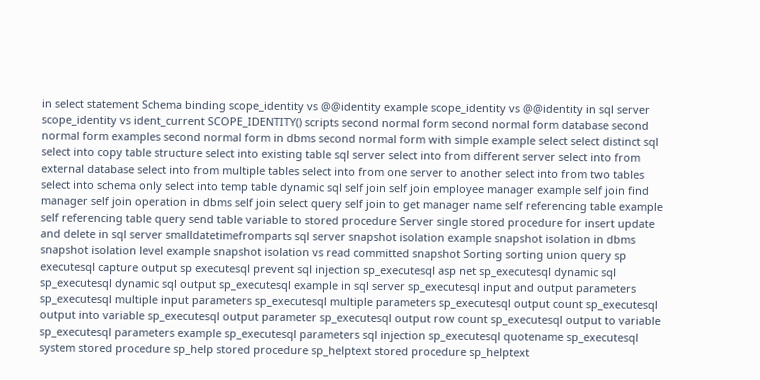in select statement Schema binding scope_identity vs @@identity example scope_identity vs @@identity in sql server scope_identity vs ident_current SCOPE_IDENTITY() scripts second normal form second normal form database second normal form examples second normal form in dbms second normal form with simple example select select distinct sql select into copy table structure select into existing table sql server select into from different server select into from external database select into from multiple tables select into from one server to another select into from two tables select into schema only select into temp table dynamic sql self join self join employee manager example self join find manager self join operation in dbms self join select query self join to get manager name self referencing table example self referencing table query send table variable to stored procedure Server single stored procedure for insert update and delete in sql server smalldatetimefromparts sql server snapshot isolation example snapshot isolation in dbms snapshot isolation level example snapshot isolation vs read committed snapshot Sorting sorting union query sp executesql capture output sp executesql prevent sql injection sp_executesql asp net sp_executesql dynamic sql sp_executesql dynamic sql output sp_executesql example in sql server sp_executesql input and output parameters sp_executesql multiple input parameters sp_executesql multiple parameters sp_executesql output count sp_executesql output into variable sp_executesql output parameter sp_executesql output row count sp_executesql output to variable sp_executesql parameters example sp_executesql parameters sql injection sp_executesql quotename sp_executesql system stored procedure sp_help stored procedure sp_helptext stored procedure sp_helptext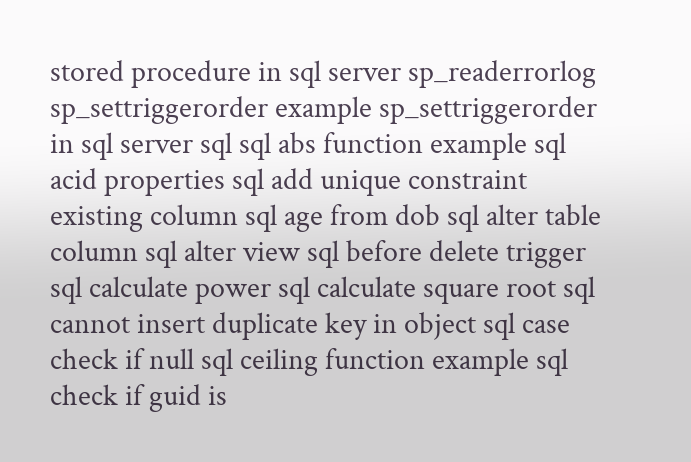stored procedure in sql server sp_readerrorlog sp_settriggerorder example sp_settriggerorder in sql server sql sql abs function example sql acid properties sql add unique constraint existing column sql age from dob sql alter table column sql alter view sql before delete trigger sql calculate power sql calculate square root sql cannot insert duplicate key in object sql case check if null sql ceiling function example sql check if guid is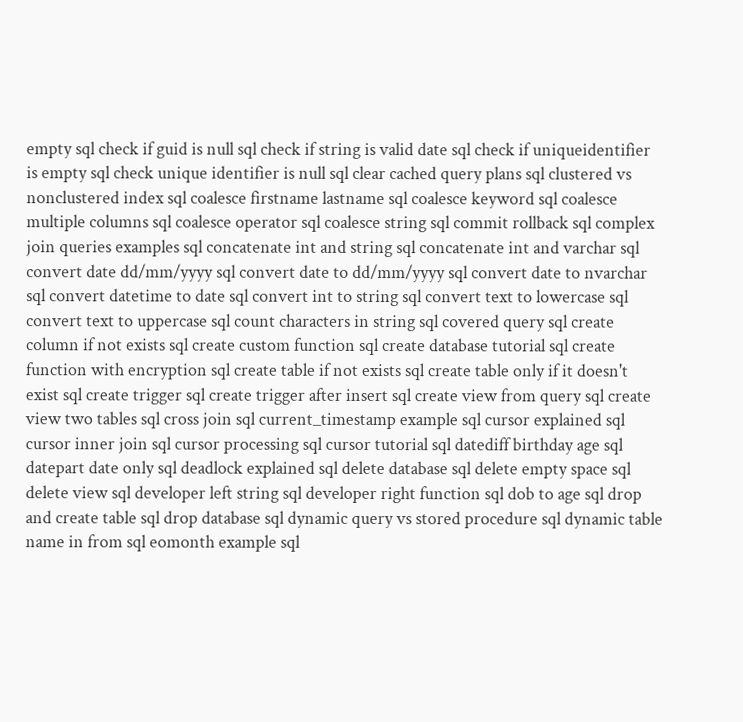empty sql check if guid is null sql check if string is valid date sql check if uniqueidentifier is empty sql check unique identifier is null sql clear cached query plans sql clustered vs nonclustered index sql coalesce firstname lastname sql coalesce keyword sql coalesce multiple columns sql coalesce operator sql coalesce string sql commit rollback sql complex join queries examples sql concatenate int and string sql concatenate int and varchar sql convert date dd/mm/yyyy sql convert date to dd/mm/yyyy sql convert date to nvarchar sql convert datetime to date sql convert int to string sql convert text to lowercase sql convert text to uppercase sql count characters in string sql covered query sql create column if not exists sql create custom function sql create database tutorial sql create function with encryption sql create table if not exists sql create table only if it doesn't exist sql create trigger sql create trigger after insert sql create view from query sql create view two tables sql cross join sql current_timestamp example sql cursor explained sql cursor inner join sql cursor processing sql cursor tutorial sql datediff birthday age sql datepart date only sql deadlock explained sql delete database sql delete empty space sql delete view sql developer left string sql developer right function sql dob to age sql drop and create table sql drop database sql dynamic query vs stored procedure sql dynamic table name in from sql eomonth example sql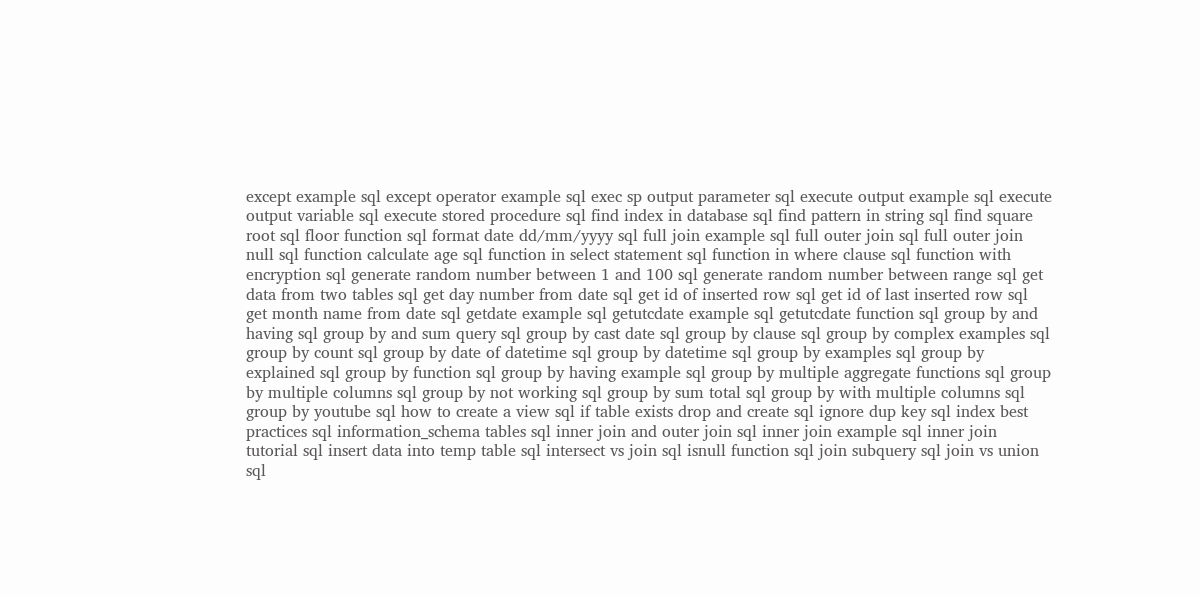except example sql except operator example sql exec sp output parameter sql execute output example sql execute output variable sql execute stored procedure sql find index in database sql find pattern in string sql find square root sql floor function sql format date dd/mm/yyyy sql full join example sql full outer join sql full outer join null sql function calculate age sql function in select statement sql function in where clause sql function with encryption sql generate random number between 1 and 100 sql generate random number between range sql get data from two tables sql get day number from date sql get id of inserted row sql get id of last inserted row sql get month name from date sql getdate example sql getutcdate example sql getutcdate function sql group by and having sql group by and sum query sql group by cast date sql group by clause sql group by complex examples sql group by count sql group by date of datetime sql group by datetime sql group by examples sql group by explained sql group by function sql group by having example sql group by multiple aggregate functions sql group by multiple columns sql group by not working sql group by sum total sql group by with multiple columns sql group by youtube sql how to create a view sql if table exists drop and create sql ignore dup key sql index best practices sql information_schema tables sql inner join and outer join sql inner join example sql inner join tutorial sql insert data into temp table sql intersect vs join sql isnull function sql join subquery sql join vs union sql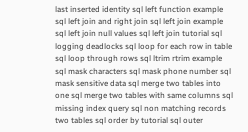last inserted identity sql left function example sql left join and right join sql left join example sql left join null values sql left join tutorial sql logging deadlocks sql loop for each row in table sql loop through rows sql ltrim rtrim example sql mask characters sql mask phone number sql mask sensitive data sql merge two tables into one sql merge two tables with same columns sql missing index query sql non matching records two tables sql order by tutorial sql outer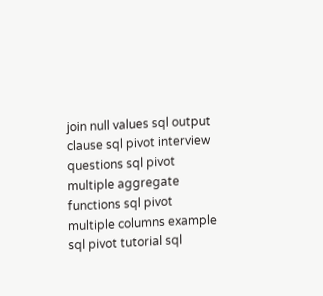join null values sql output clause sql pivot interview questions sql pivot multiple aggregate functions sql pivot multiple columns example sql pivot tutorial sql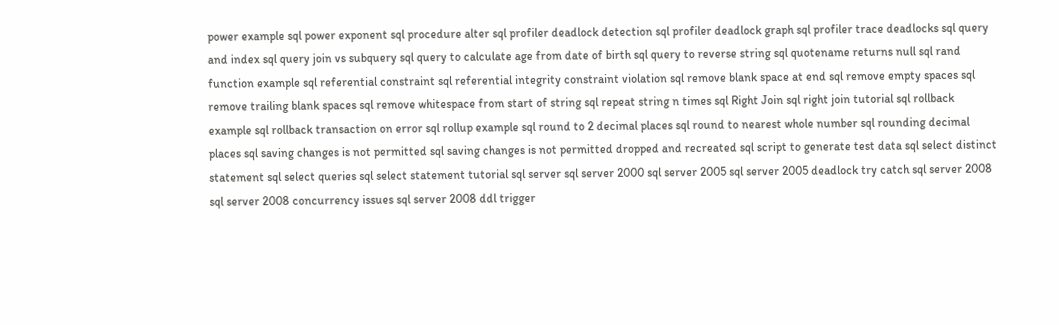power example sql power exponent sql procedure alter sql profiler deadlock detection sql profiler deadlock graph sql profiler trace deadlocks sql query and index sql query join vs subquery sql query to calculate age from date of birth sql query to reverse string sql quotename returns null sql rand function example sql referential constraint sql referential integrity constraint violation sql remove blank space at end sql remove empty spaces sql remove trailing blank spaces sql remove whitespace from start of string sql repeat string n times sql Right Join sql right join tutorial sql rollback example sql rollback transaction on error sql rollup example sql round to 2 decimal places sql round to nearest whole number sql rounding decimal places sql saving changes is not permitted sql saving changes is not permitted dropped and recreated sql script to generate test data sql select distinct statement sql select queries sql select statement tutorial sql server sql server 2000 sql server 2005 sql server 2005 deadlock try catch sql server 2008 sql server 2008 concurrency issues sql server 2008 ddl trigger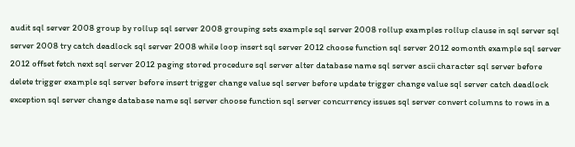audit sql server 2008 group by rollup sql server 2008 grouping sets example sql server 2008 rollup examples rollup clause in sql server sql server 2008 try catch deadlock sql server 2008 while loop insert sql server 2012 choose function sql server 2012 eomonth example sql server 2012 offset fetch next sql server 2012 paging stored procedure sql server alter database name sql server ascii character sql server before delete trigger example sql server before insert trigger change value sql server before update trigger change value sql server catch deadlock exception sql server change database name sql server choose function sql server concurrency issues sql server convert columns to rows in a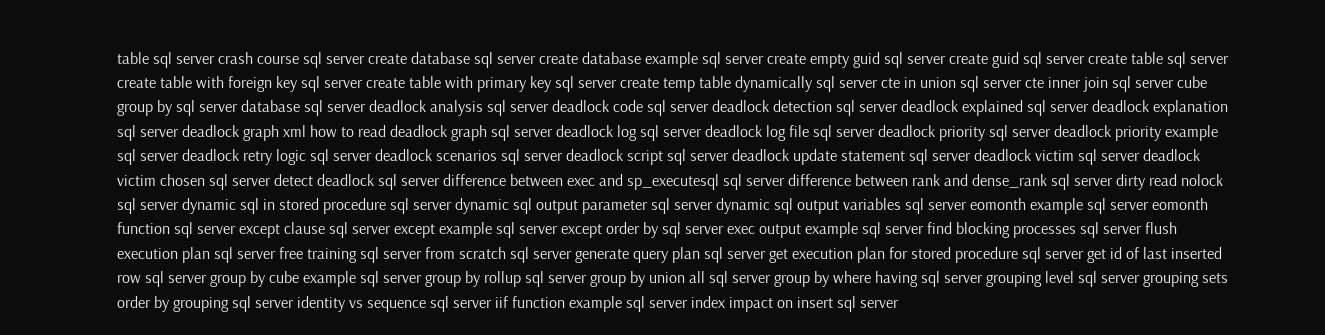table sql server crash course sql server create database sql server create database example sql server create empty guid sql server create guid sql server create table sql server create table with foreign key sql server create table with primary key sql server create temp table dynamically sql server cte in union sql server cte inner join sql server cube group by sql server database sql server deadlock analysis sql server deadlock code sql server deadlock detection sql server deadlock explained sql server deadlock explanation sql server deadlock graph xml how to read deadlock graph sql server deadlock log sql server deadlock log file sql server deadlock priority sql server deadlock priority example sql server deadlock retry logic sql server deadlock scenarios sql server deadlock script sql server deadlock update statement sql server deadlock victim sql server deadlock victim chosen sql server detect deadlock sql server difference between exec and sp_executesql sql server difference between rank and dense_rank sql server dirty read nolock sql server dynamic sql in stored procedure sql server dynamic sql output parameter sql server dynamic sql output variables sql server eomonth example sql server eomonth function sql server except clause sql server except example sql server except order by sql server exec output example sql server find blocking processes sql server flush execution plan sql server free training sql server from scratch sql server generate query plan sql server get execution plan for stored procedure sql server get id of last inserted row sql server group by cube example sql server group by rollup sql server group by union all sql server group by where having sql server grouping level sql server grouping sets order by grouping sql server identity vs sequence sql server iif function example sql server index impact on insert sql server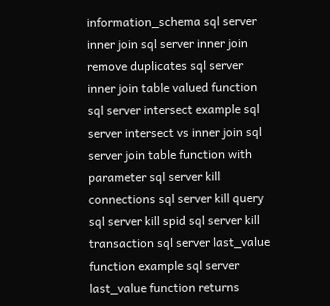information_schema sql server inner join sql server inner join remove duplicates sql server inner join table valued function sql server intersect example sql server intersect vs inner join sql server join table function with parameter sql server kill connections sql server kill query sql server kill spid sql server kill transaction sql server last_value function example sql server last_value function returns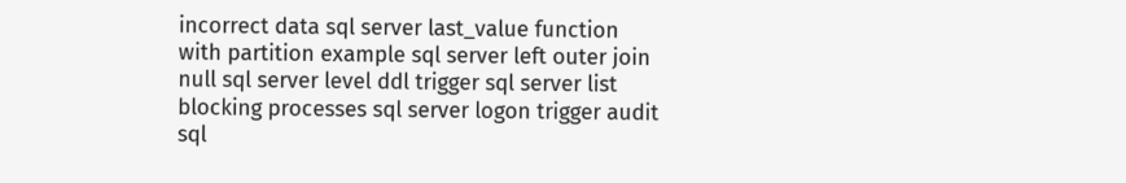incorrect data sql server last_value function with partition example sql server left outer join null sql server level ddl trigger sql server list blocking processes sql server logon trigger audit sql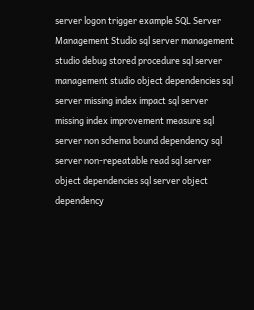server logon trigger example SQL Server Management Studio sql server management studio debug stored procedure sql server management studio object dependencies sql server missing index impact sql server missing index improvement measure sql server non schema bound dependency sql server non-repeatable read sql server object dependencies sql server object dependency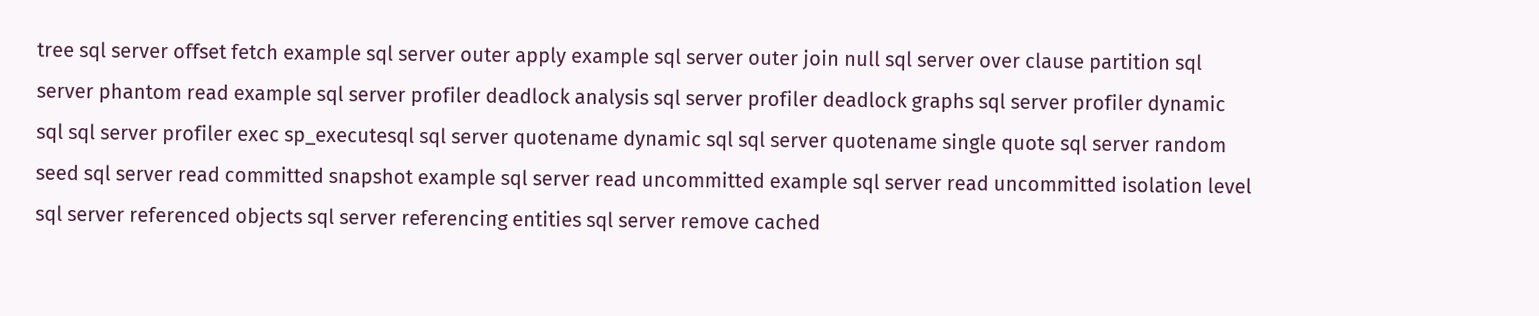tree sql server offset fetch example sql server outer apply example sql server outer join null sql server over clause partition sql server phantom read example sql server profiler deadlock analysis sql server profiler deadlock graphs sql server profiler dynamic sql sql server profiler exec sp_executesql sql server quotename dynamic sql sql server quotename single quote sql server random seed sql server read committed snapshot example sql server read uncommitted example sql server read uncommitted isolation level sql server referenced objects sql server referencing entities sql server remove cached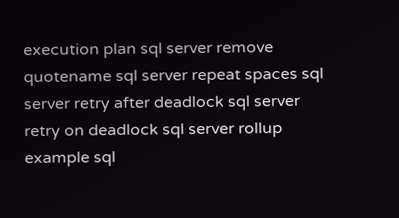execution plan sql server remove quotename sql server repeat spaces sql server retry after deadlock sql server retry on deadlock sql server rollup example sql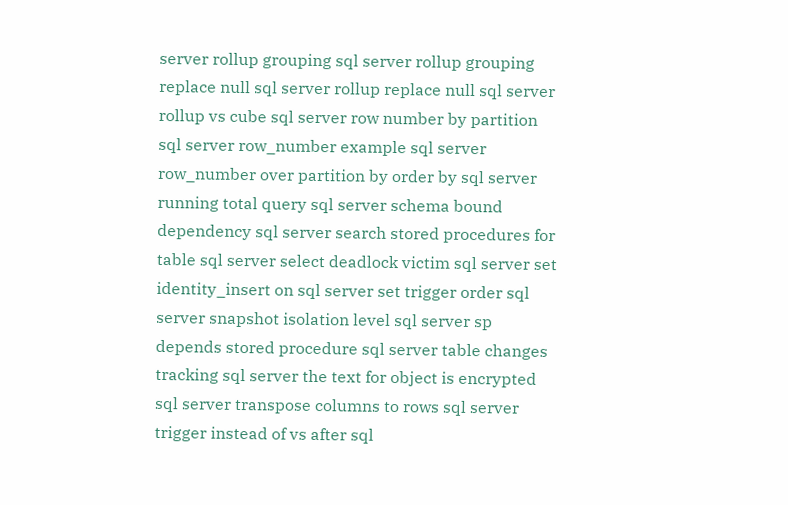server rollup grouping sql server rollup grouping replace null sql server rollup replace null sql server rollup vs cube sql server row number by partition sql server row_number example sql server row_number over partition by order by sql server running total query sql server schema bound dependency sql server search stored procedures for table sql server select deadlock victim sql server set identity_insert on sql server set trigger order sql server snapshot isolation level sql server sp depends stored procedure sql server table changes tracking sql server the text for object is encrypted sql server transpose columns to rows sql server trigger instead of vs after sql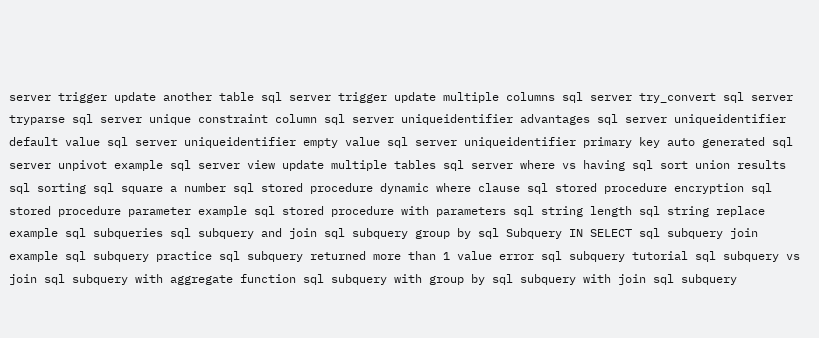server trigger update another table sql server trigger update multiple columns sql server try_convert sql server tryparse sql server unique constraint column sql server uniqueidentifier advantages sql server uniqueidentifier default value sql server uniqueidentifier empty value sql server uniqueidentifier primary key auto generated sql server unpivot example sql server view update multiple tables sql server where vs having sql sort union results sql sorting sql square a number sql stored procedure dynamic where clause sql stored procedure encryption sql stored procedure parameter example sql stored procedure with parameters sql string length sql string replace example sql subqueries sql subquery and join sql subquery group by sql Subquery IN SELECT sql subquery join example sql subquery practice sql subquery returned more than 1 value error sql subquery tutorial sql subquery vs join sql subquery with aggregate function sql subquery with group by sql subquery with join sql subquery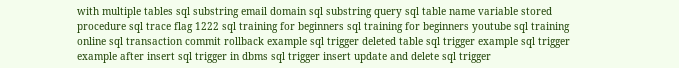with multiple tables sql substring email domain sql substring query sql table name variable stored procedure sql trace flag 1222 sql training for beginners sql training for beginners youtube sql training online sql transaction commit rollback example sql trigger deleted table sql trigger example sql trigger example after insert sql trigger in dbms sql trigger insert update and delete sql trigger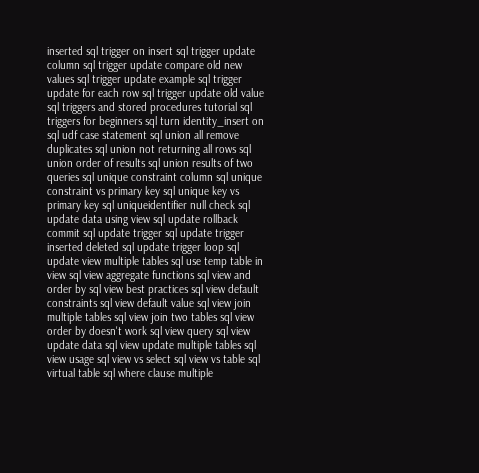inserted sql trigger on insert sql trigger update column sql trigger update compare old new values sql trigger update example sql trigger update for each row sql trigger update old value sql triggers and stored procedures tutorial sql triggers for beginners sql turn identity_insert on sql udf case statement sql union all remove duplicates sql union not returning all rows sql union order of results sql union results of two queries sql unique constraint column sql unique constraint vs primary key sql unique key vs primary key sql uniqueidentifier null check sql update data using view sql update rollback commit sql update trigger sql update trigger inserted deleted sql update trigger loop sql update view multiple tables sql use temp table in view sql view aggregate functions sql view and order by sql view best practices sql view default constraints sql view default value sql view join multiple tables sql view join two tables sql view order by doesn't work sql view query sql view update data sql view update multiple tables sql view usage sql view vs select sql view vs table sql virtual table sql where clause multiple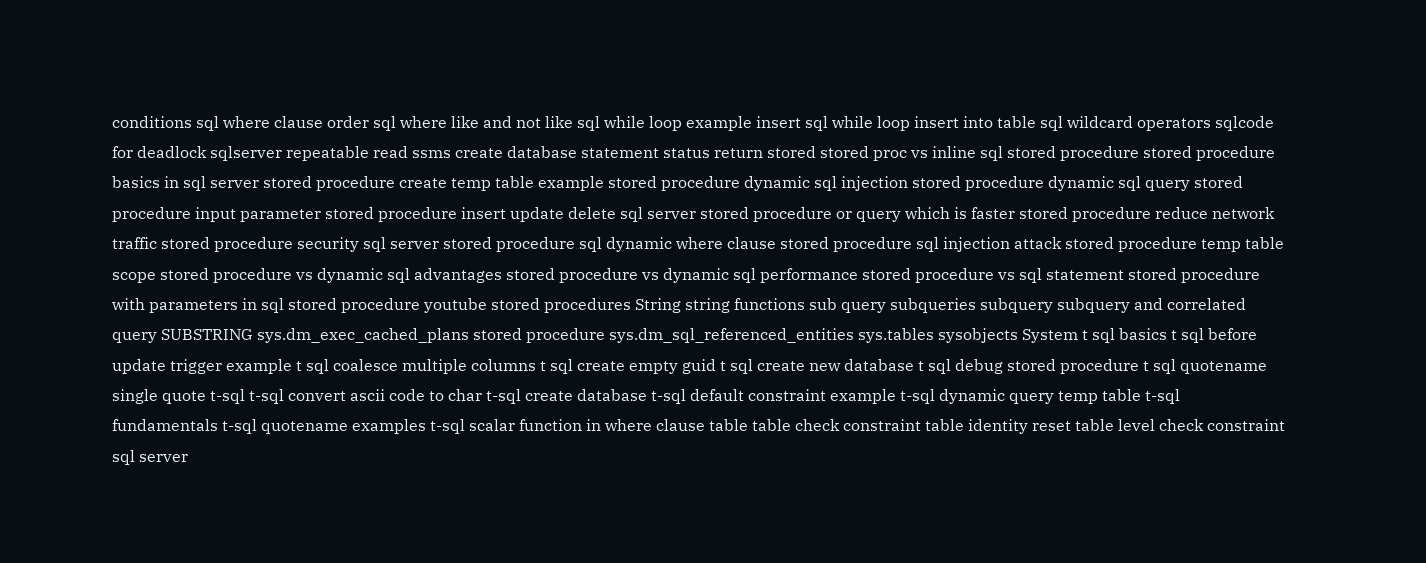conditions sql where clause order sql where like and not like sql while loop example insert sql while loop insert into table sql wildcard operators sqlcode for deadlock sqlserver repeatable read ssms create database statement status return stored stored proc vs inline sql stored procedure stored procedure basics in sql server stored procedure create temp table example stored procedure dynamic sql injection stored procedure dynamic sql query stored procedure input parameter stored procedure insert update delete sql server stored procedure or query which is faster stored procedure reduce network traffic stored procedure security sql server stored procedure sql dynamic where clause stored procedure sql injection attack stored procedure temp table scope stored procedure vs dynamic sql advantages stored procedure vs dynamic sql performance stored procedure vs sql statement stored procedure with parameters in sql stored procedure youtube stored procedures String string functions sub query subqueries subquery subquery and correlated query SUBSTRING sys.dm_exec_cached_plans stored procedure sys.dm_sql_referenced_entities sys.tables sysobjects System t sql basics t sql before update trigger example t sql coalesce multiple columns t sql create empty guid t sql create new database t sql debug stored procedure t sql quotename single quote t-sql t-sql convert ascii code to char t-sql create database t-sql default constraint example t-sql dynamic query temp table t-sql fundamentals t-sql quotename examples t-sql scalar function in where clause table table check constraint table identity reset table level check constraint sql server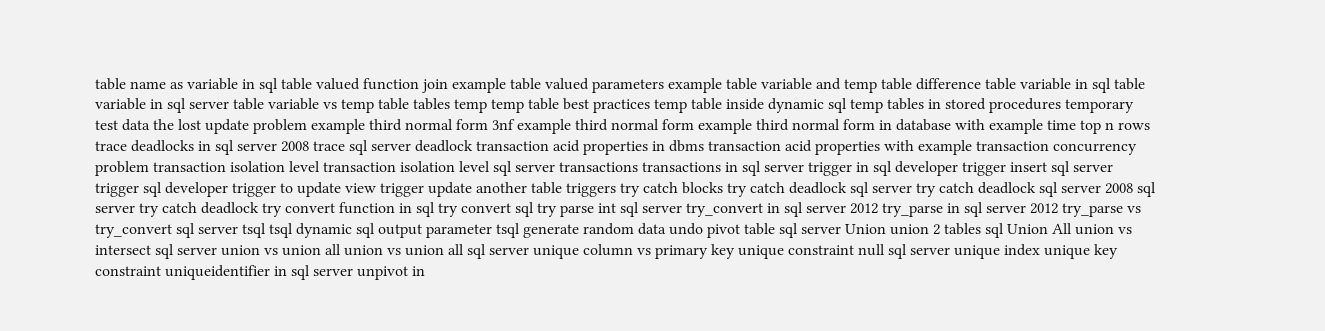table name as variable in sql table valued function join example table valued parameters example table variable and temp table difference table variable in sql table variable in sql server table variable vs temp table tables temp temp table best practices temp table inside dynamic sql temp tables in stored procedures temporary test data the lost update problem example third normal form 3nf example third normal form example third normal form in database with example time top n rows trace deadlocks in sql server 2008 trace sql server deadlock transaction acid properties in dbms transaction acid properties with example transaction concurrency problem transaction isolation level transaction isolation level sql server transactions transactions in sql server trigger in sql developer trigger insert sql server trigger sql developer trigger to update view trigger update another table triggers try catch blocks try catch deadlock sql server try catch deadlock sql server 2008 sql server try catch deadlock try convert function in sql try convert sql try parse int sql server try_convert in sql server 2012 try_parse in sql server 2012 try_parse vs try_convert sql server tsql tsql dynamic sql output parameter tsql generate random data undo pivot table sql server Union union 2 tables sql Union All union vs intersect sql server union vs union all union vs union all sql server unique column vs primary key unique constraint null sql server unique index unique key constraint uniqueidentifier in sql server unpivot in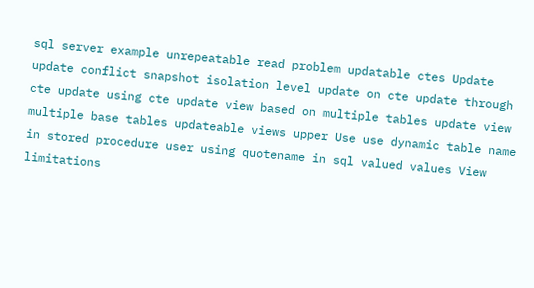sql server example unrepeatable read problem updatable ctes Update update conflict snapshot isolation level update on cte update through cte update using cte update view based on multiple tables update view multiple base tables updateable views upper Use use dynamic table name in stored procedure user using quotename in sql valued values View limitations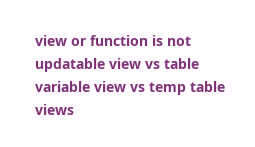view or function is not updatable view vs table variable view vs temp table views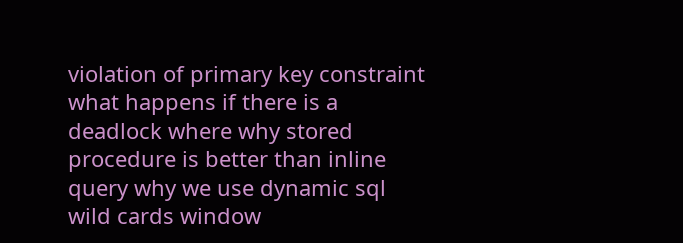violation of primary key constraint what happens if there is a deadlock where why stored procedure is better than inline query why we use dynamic sql wild cards window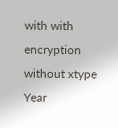with with encryption without xtype Year